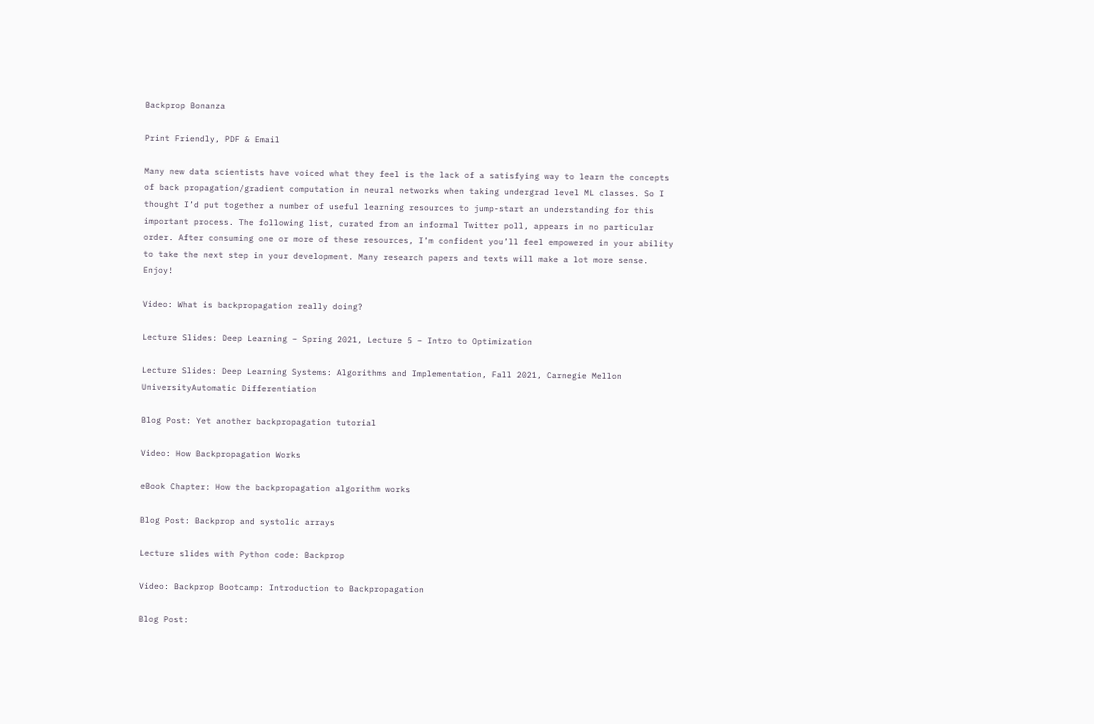Backprop Bonanza

Print Friendly, PDF & Email

Many new data scientists have voiced what they feel is the lack of a satisfying way to learn the concepts of back propagation/gradient computation in neural networks when taking undergrad level ML classes. So I thought I’d put together a number of useful learning resources to jump-start an understanding for this important process. The following list, curated from an informal Twitter poll, appears in no particular order. After consuming one or more of these resources, I’m confident you’ll feel empowered in your ability to take the next step in your development. Many research papers and texts will make a lot more sense. Enjoy!

Video: What is backpropagation really doing?

Lecture Slides: Deep Learning – Spring 2021, Lecture 5 – Intro to Optimization

Lecture Slides: Deep Learning Systems: Algorithms and Implementation, Fall 2021, Carnegie Mellon UniversityAutomatic Differentiation

Blog Post: Yet another backpropagation tutorial

Video: How Backpropagation Works

eBook Chapter: How the backpropagation algorithm works

Blog Post: Backprop and systolic arrays

Lecture slides with Python code: Backprop

Video: Backprop Bootcamp: Introduction to Backpropagation

Blog Post: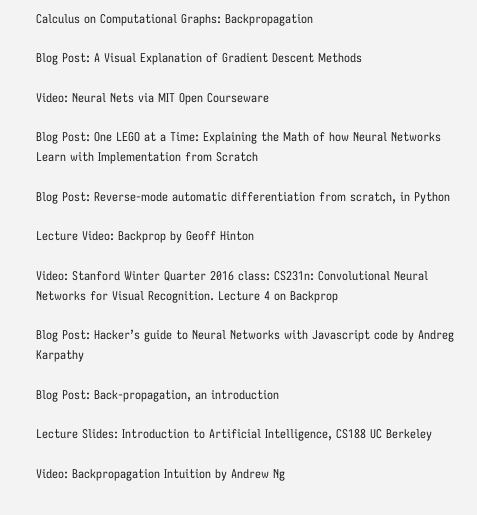Calculus on Computational Graphs: Backpropagation

Blog Post: A Visual Explanation of Gradient Descent Methods

Video: Neural Nets via MIT Open Courseware

Blog Post: One LEGO at a Time: Explaining the Math of how Neural Networks Learn with Implementation from Scratch

Blog Post: Reverse-mode automatic differentiation from scratch, in Python

Lecture Video: Backprop by Geoff Hinton

Video: Stanford Winter Quarter 2016 class: CS231n: Convolutional Neural Networks for Visual Recognition. Lecture 4 on Backprop

Blog Post: Hacker’s guide to Neural Networks with Javascript code by Andreg Karpathy

Blog Post: Back-propagation, an introduction

Lecture Slides: Introduction to Artificial Intelligence, CS188 UC Berkeley

Video: Backpropagation Intuition by Andrew Ng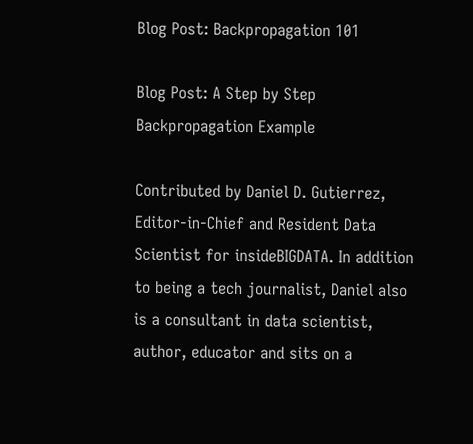Blog Post: Backpropagation 101

Blog Post: A Step by Step Backpropagation Example

Contributed by Daniel D. Gutierrez, Editor-in-Chief and Resident Data Scientist for insideBIGDATA. In addition to being a tech journalist, Daniel also is a consultant in data scientist, author, educator and sits on a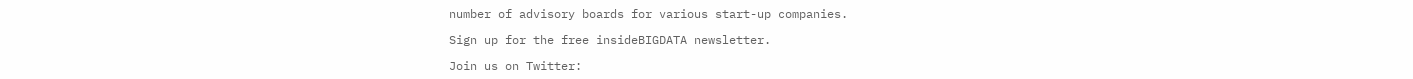number of advisory boards for various start-up companies.

Sign up for the free insideBIGDATA newsletter.

Join us on Twitter: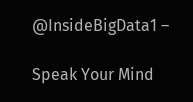@InsideBigData1 –

Speak Your Mind